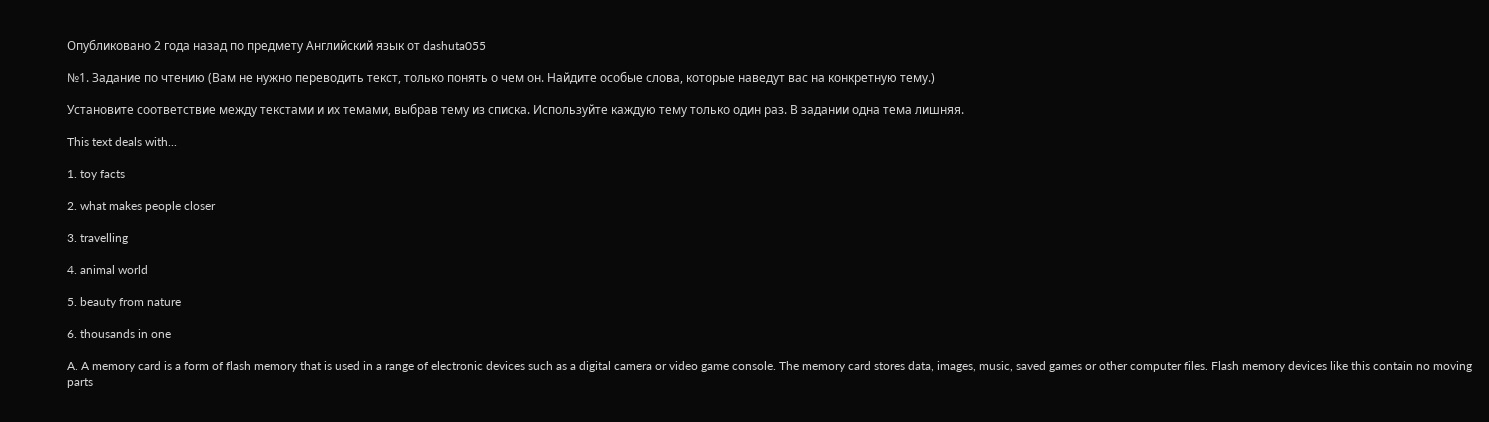Опубликовано 2 года назад по предмету Английский язык от dashuta055

№1. Задание по чтению (Вам не нужно переводить текст, только понять о чем он. Найдите особые слова, которые наведут вас на конкретную тему.)

Установите соответствие между текстами и их темами, выбрав тему из списка. Используйте каждую тему только один раз. В задании одна тема лишняя.

This text deals with...

1. toy facts

2. what makes people closer

3. travelling

4. animal world

5. beauty from nature

6. thousands in one

A. A memory card is a form of flash memory that is used in a range of electronic devices such as a digital camera or video game console. The memory card stores data, images, music, saved games or other computer files. Flash memory devices like this contain no moving parts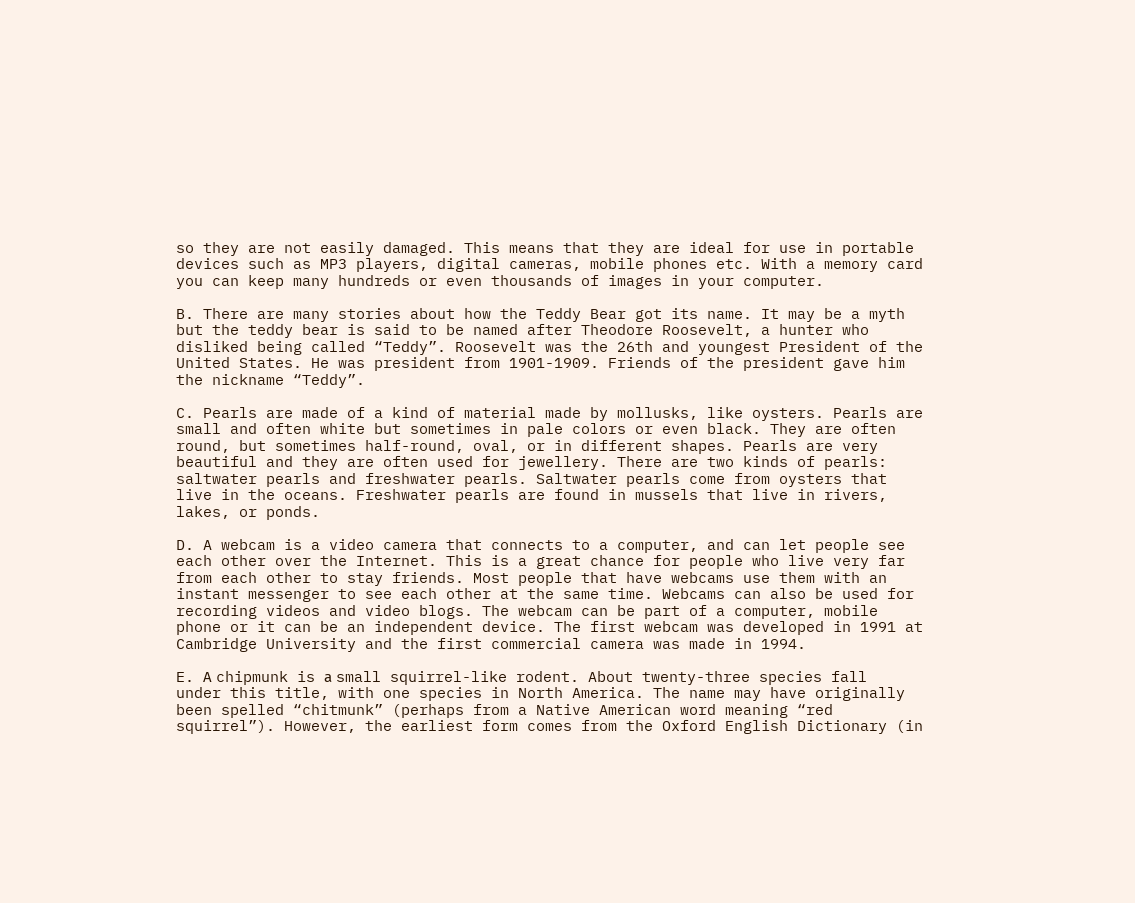so they are not easily damaged. This means that they are ideal for use in portable devices such as MP3 players, digital cameras, mobile phones etc. With a memory card you can keep many hundreds or even thousands of images in your computer.

B. There are many stories about how the Teddy Bear got its name. It may be a myth but the teddy bear is said to be named after Theodore Roosevelt, a hunter who disliked being called “Teddy”. Roosevelt was the 26th and youngest President of the United States. He was president from 1901-1909. Friends of the president gave him the nickname “Teddy”.

C. Pearls are made of a kind of material made by mollusks, like oysters. Pearls are small and often white but sometimes in pale colors or even black. They are often round, but sometimes half-round, oval, or in different shapes. Pearls are very beautiful and they are often used for jewellery. There are two kinds of pearls: saltwater pearls and freshwater pearls. Saltwater pearls come from oysters that live in the oceans. Freshwater pearls are found in mussels that live in rivers, lakes, or ponds.

D. A webcam is a video camera that connects to a computer, and can let people see each other over the Internet. This is a great chance for people who live very far from each other to stay friends. Most people that have webcams use them with an instant messenger to see each other at the same time. Webcams can also be used for recording videos and video blogs. The webcam can be part of a computer, mobile phone or it can be an independent device. The first webcam was developed in 1991 at Cambridge University and the first commercial camera was made in 1994.

E. А chipmunk is а small squirrel-like rodent. About twenty-three species fall under this title, with one species in North America. The name may have originally been spelled “chitmunk” (perhaps from a Native American word meaning “red squirrel”). However, the earliest form comes from the Oxford English Dictionary (in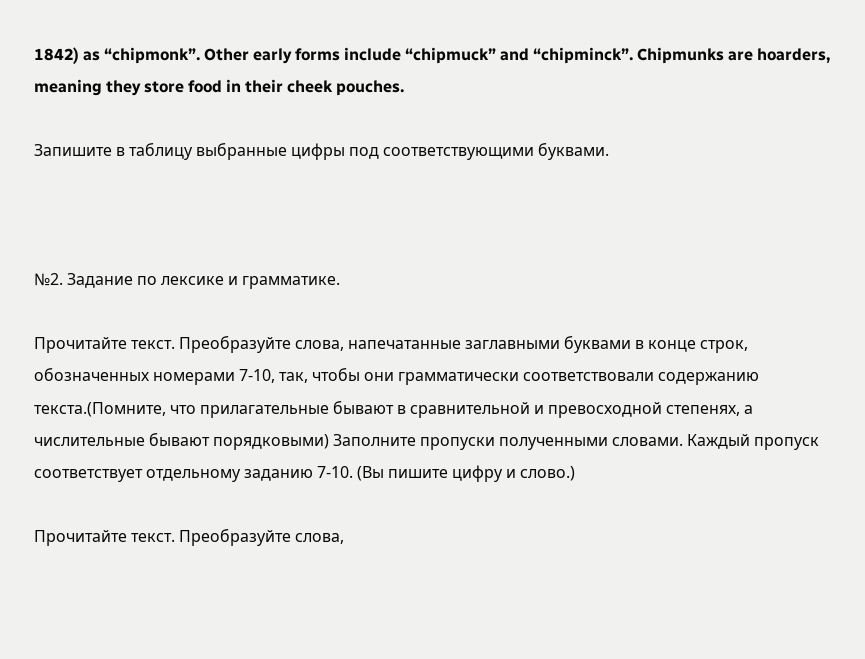1842) as “chipmonk”. Other early forms include “chipmuck” and “chipminck”. Chipmunks are hoarders, meaning they store food in their cheek pouches.

Запишите в таблицу выбранные цифры под соответствующими буквами.



№2. Задание по лексике и грамматике.

Прочитайте текст. Преобразуйте слова, напечатанные заглавными буквами в конце строк, обозначенных номерами 7-10, так, чтобы они грамматически соответствовали содержанию текста.(Помните, что прилагательные бывают в сравнительной и превосходной степенях, а числительные бывают порядковыми) Заполните пропуски полученными словами. Каждый пропуск соответствует отдельному заданию 7-10. (Вы пишите цифру и слово.)

Прочитайте текст. Преобразуйте слова,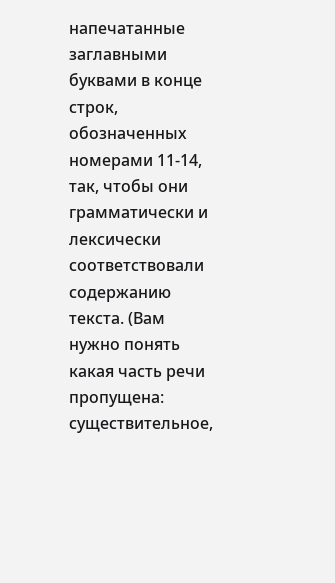напечатанные заглавными буквами в конце строк, обозначенных номерами 11-14, так, чтобы они грамматически и лексически соответствовали содержанию текста. (Вам нужно понять какая часть речи пропущена: существительное,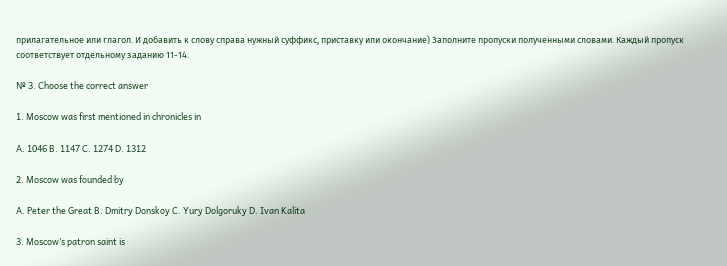прилагательное или глагол. И добавить к слову справа нужный суффикс, приставку или окончание) Заполните пропуски полученными словами. Каждый пропуск соответствует отдельному заданию 11-14.

№ 3. Choose the correct answer

1. Moscow was first mentioned in chronicles in

A. 1046 B. 1147 C. 1274 D. 1312

2. Moscow was founded by

A. Peter the Great B. Dmitry Donskoy C. Yury Dolgoruky D. Ivan Kalita

3. Moscow’s patron saint is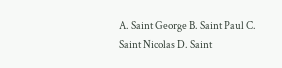A. Saint George B. Saint Paul C. Saint Nicolas D. Saint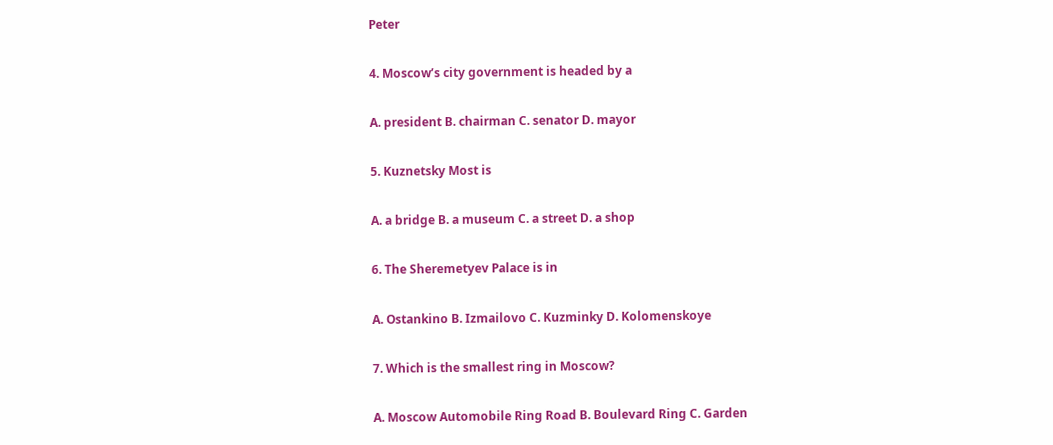Peter

4. Moscow’s city government is headed by a

A. president B. chairman C. senator D. mayor

5. Kuznetsky Most is

A. a bridge B. a museum C. a street D. a shop

6. The Sheremetyev Palace is in

A. Ostankino B. Izmailovo C. Kuzminky D. Kolomenskoye

7. Which is the smallest ring in Moscow?

A. Moscow Automobile Ring Road B. Boulevard Ring C. Garden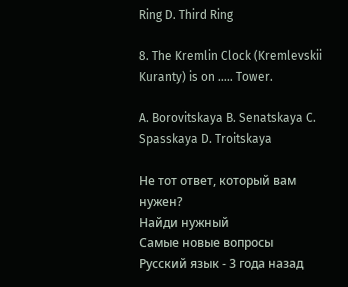Ring D. Third Ring

8. The Kremlin Clock (Kremlevskii Kuranty) is on ….. Tower.

A. Borovitskaya B. Senatskaya C. Spasskaya D. Troitskaya

Не тот ответ, который вам нужен?
Найди нужный
Самые новые вопросы
Русский язык - 3 года назад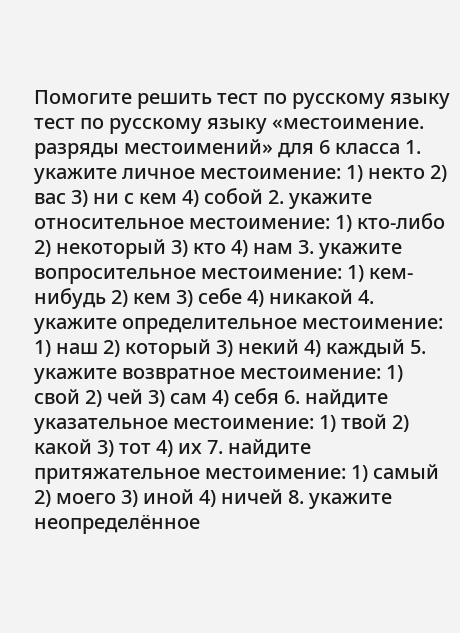Помогите решить тест по русскому языку тест по русскому языку «местоимение. разряды местоимений» для 6 класса 1. укажите личное местоимение: 1) некто 2) вас 3) ни с кем 4) собой 2. укажите относительное местоимение: 1) кто-либо 2) некоторый 3) кто 4) нам 3. укажите вопросительное местоимение: 1) кем-нибудь 2) кем 3) себе 4) никакой 4. укажите определительное местоимение: 1) наш 2) который 3) некий 4) каждый 5. укажите возвратное местоимение: 1) свой 2) чей 3) сам 4) себя 6. найдите указательное местоимение: 1) твой 2) какой 3) тот 4) их 7. найдите притяжательное местоимение: 1) самый 2) моего 3) иной 4) ничей 8. укажите неопределённое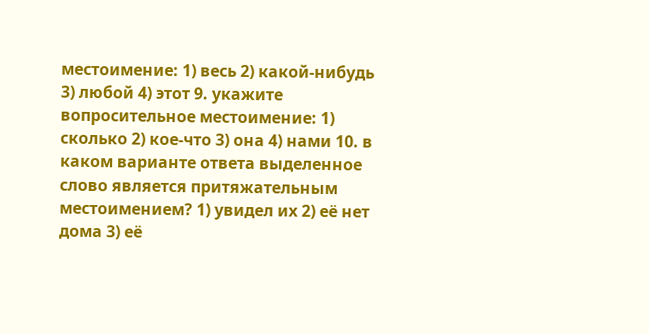местоимение: 1) весь 2) какой-нибудь 3) любой 4) этот 9. укажите вопросительное местоимение: 1) сколько 2) кое-что 3) она 4) нами 10. в каком варианте ответа выделенное слово является притяжательным местоимением? 1) увидел их 2) её нет дома 3) её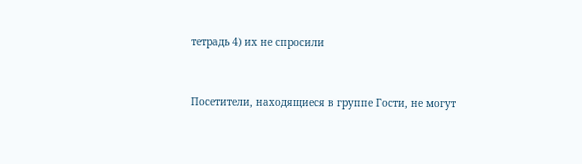тетрадь 4) их не спросили


Посетители, находящиеся в группе Гости, не могут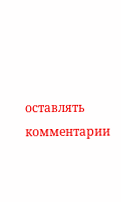оставлять комментарии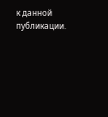к данной публикации.